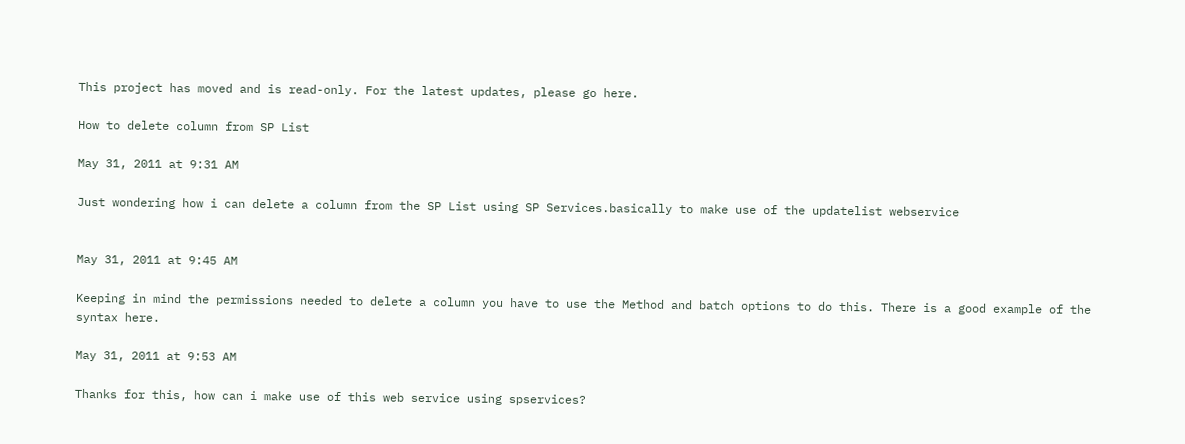This project has moved and is read-only. For the latest updates, please go here.

How to delete column from SP List

May 31, 2011 at 9:31 AM

Just wondering how i can delete a column from the SP List using SP Services.basically to make use of the updatelist webservice


May 31, 2011 at 9:45 AM

Keeping in mind the permissions needed to delete a column you have to use the Method and batch options to do this. There is a good example of the syntax here.

May 31, 2011 at 9:53 AM

Thanks for this, how can i make use of this web service using spservices?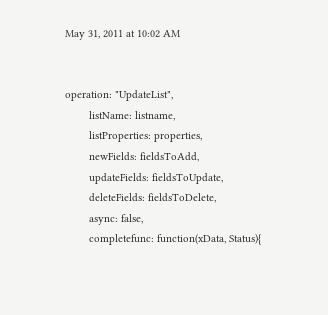May 31, 2011 at 10:02 AM


operation: "UpdateList",
        listName: listname,
        listProperties: properties,
        newFields: fieldsToAdd,
        updateFields: fieldsToUpdate,
        deleteFields: fieldsToDelete,
        async: false,
        completefunc: function(xData, Status){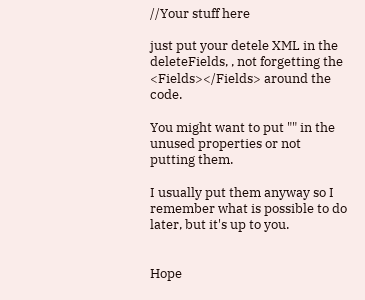//Your stuff here

just put your detele XML in the deleteFields, , not forgetting the <Fields></Fields> around the code.

You might want to put "" in the unused properties or not putting them.

I usually put them anyway so I remember what is possible to do later, but it's up to you.


Hope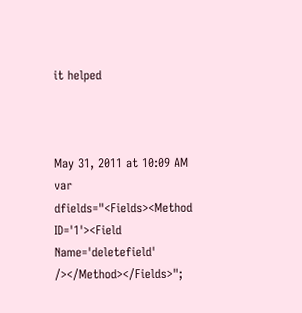it helped



May 31, 2011 at 10:09 AM
var dfields="<Fields><Method ID='1'><Field Name='deletefield' /></Method></Fields>";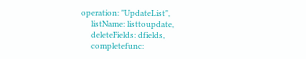operation: "UpdateList",
     listName: listtoupdate,
     deleteFields: dfields,
     completefunc: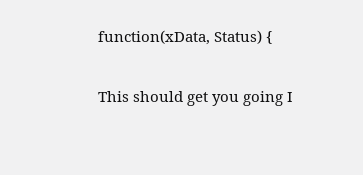function(xData, Status) {

This should get you going I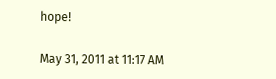hope!

May 31, 2011 at 11:17 AM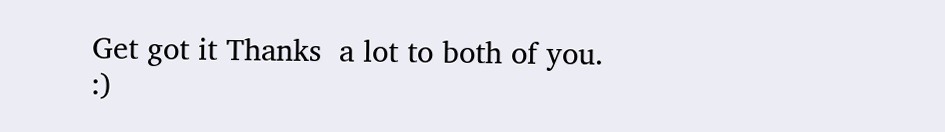Get got it Thanks  a lot to both of you. :)